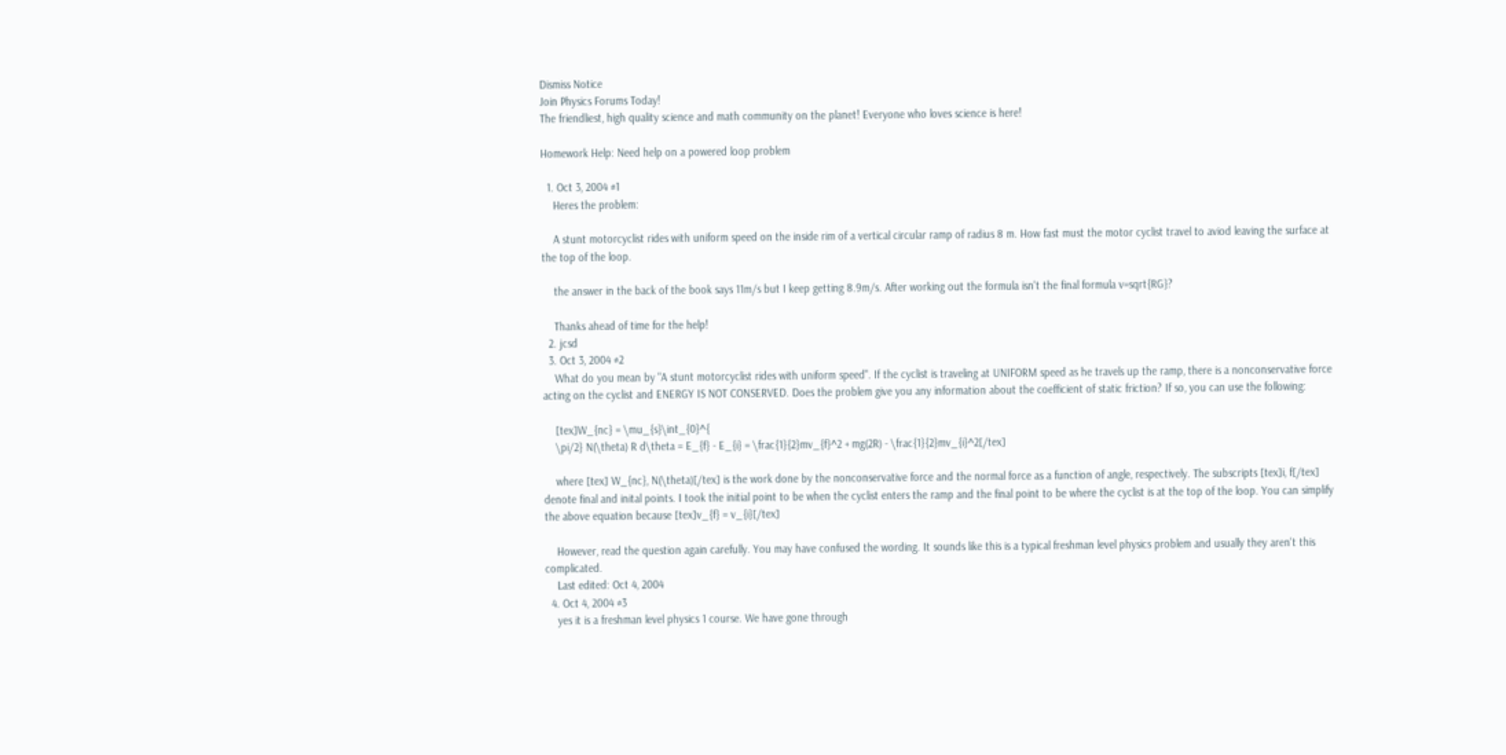Dismiss Notice
Join Physics Forums Today!
The friendliest, high quality science and math community on the planet! Everyone who loves science is here!

Homework Help: Need help on a powered loop problem

  1. Oct 3, 2004 #1
    Heres the problem:

    A stunt motorcyclist rides with uniform speed on the inside rim of a vertical circular ramp of radius 8 m. How fast must the motor cyclist travel to aviod leaving the surface at the top of the loop.

    the answer in the back of the book says 11m/s but I keep getting 8.9m/s. After working out the formula isn't the final formula v=sqrt{RG}?

    Thanks ahead of time for the help!
  2. jcsd
  3. Oct 3, 2004 #2
    What do you mean by "A stunt motorcyclist rides with uniform speed". If the cyclist is traveling at UNIFORM speed as he travels up the ramp, there is a nonconservative force acting on the cyclist and ENERGY IS NOT CONSERVED. Does the problem give you any information about the coefficient of static friction? If so, you can use the following:

    [tex]W_{nc} = \mu_{s}\int_{0}^{
    \pi/2} N(\theta) R d\theta = E_{f} - E_{i} = \frac{1}{2}mv_{f}^2 + mg(2R) - \frac{1}{2}mv_{i}^2[/tex]

    where [tex] W_{nc}, N(\theta)[/tex] is the work done by the nonconservative force and the normal force as a function of angle, respectively. The subscripts [tex]i, f[/tex] denote final and inital points. I took the initial point to be when the cyclist enters the ramp and the final point to be where the cyclist is at the top of the loop. You can simplify the above equation because [tex]v_{f} = v_{i}[/tex]

    However, read the question again carefully. You may have confused the wording. It sounds like this is a typical freshman level physics problem and usually they aren't this complicated.
    Last edited: Oct 4, 2004
  4. Oct 4, 2004 #3
    yes it is a freshman level physics 1 course. We have gone through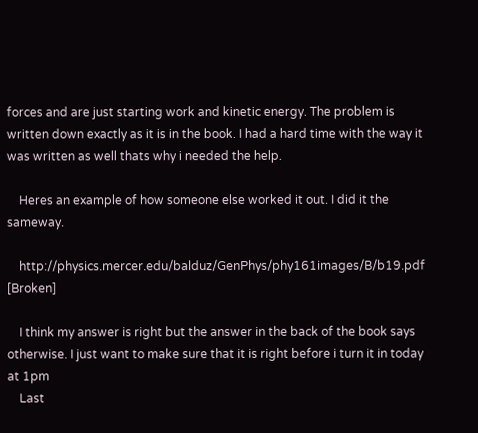forces and are just starting work and kinetic energy. The problem is written down exactly as it is in the book. I had a hard time with the way it was written as well thats why i needed the help.

    Heres an example of how someone else worked it out. I did it the sameway.

    http://physics.mercer.edu/balduz/GenPhys/phy161images/B/b19.pdf [Broken]

    I think my answer is right but the answer in the back of the book says otherwise. I just want to make sure that it is right before i turn it in today at 1pm
    Last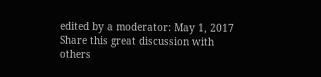edited by a moderator: May 1, 2017
Share this great discussion with others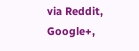via Reddit, Google+,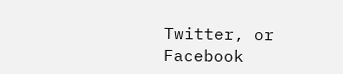Twitter, or Facebook